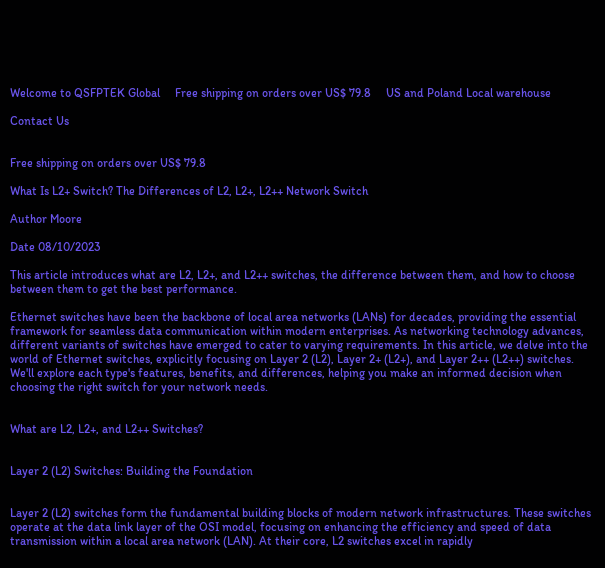Welcome to QSFPTEK Global     Free shipping on orders over US$ 79.8     US and Poland Local warehouse

Contact Us


Free shipping on orders over US$ 79.8

What Is L2+ Switch? The Differences of L2, L2+, L2++ Network Switch

Author Moore

Date 08/10/2023

This article introduces what are L2, L2+, and L2++ switches, the difference between them, and how to choose between them to get the best performance.

Ethernet switches have been the backbone of local area networks (LANs) for decades, providing the essential framework for seamless data communication within modern enterprises. As networking technology advances, different variants of switches have emerged to cater to varying requirements. In this article, we delve into the world of Ethernet switches, explicitly focusing on Layer 2 (L2), Layer 2+ (L2+), and Layer 2++ (L2++) switches. We'll explore each type's features, benefits, and differences, helping you make an informed decision when choosing the right switch for your network needs.


What are L2, L2+, and L2++ Switches?


Layer 2 (L2) Switches: Building the Foundation


Layer 2 (L2) switches form the fundamental building blocks of modern network infrastructures. These switches operate at the data link layer of the OSI model, focusing on enhancing the efficiency and speed of data transmission within a local area network (LAN). At their core, L2 switches excel in rapidly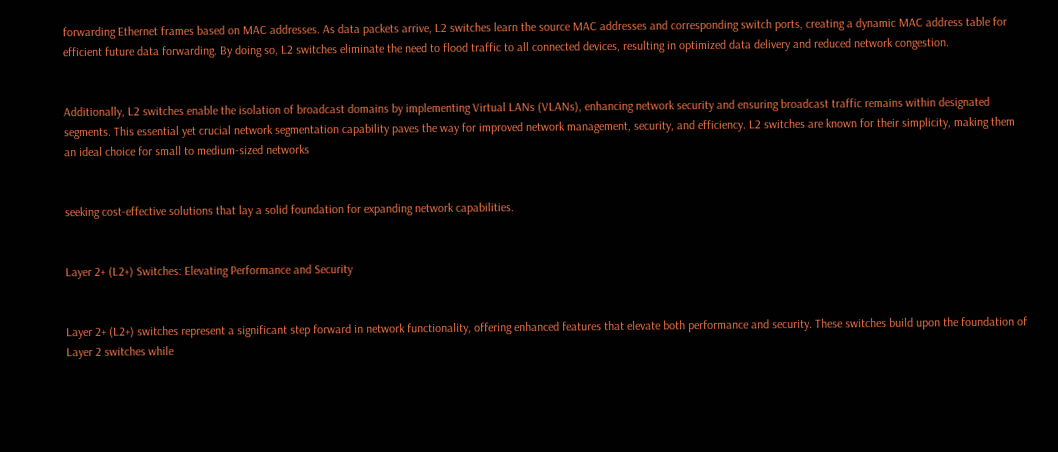forwarding Ethernet frames based on MAC addresses. As data packets arrive, L2 switches learn the source MAC addresses and corresponding switch ports, creating a dynamic MAC address table for efficient future data forwarding. By doing so, L2 switches eliminate the need to flood traffic to all connected devices, resulting in optimized data delivery and reduced network congestion.


Additionally, L2 switches enable the isolation of broadcast domains by implementing Virtual LANs (VLANs), enhancing network security and ensuring broadcast traffic remains within designated segments. This essential yet crucial network segmentation capability paves the way for improved network management, security, and efficiency. L2 switches are known for their simplicity, making them an ideal choice for small to medium-sized networks


seeking cost-effective solutions that lay a solid foundation for expanding network capabilities.


Layer 2+ (L2+) Switches: Elevating Performance and Security


Layer 2+ (L2+) switches represent a significant step forward in network functionality, offering enhanced features that elevate both performance and security. These switches build upon the foundation of Layer 2 switches while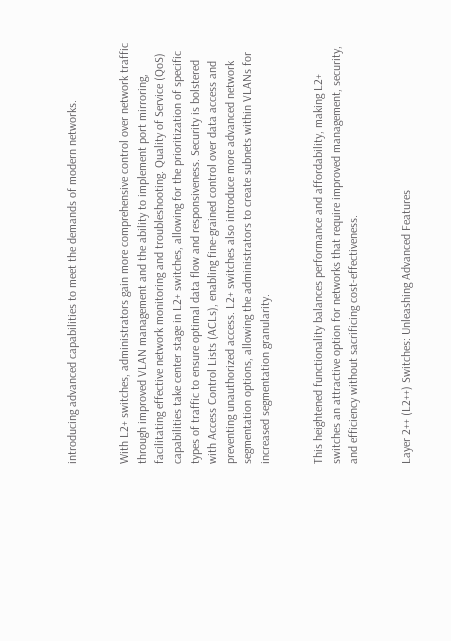introducing advanced capabilities to meet the demands of modern networks.


With L2+ switches, administrators gain more comprehensive control over network traffic through improved VLAN management and the ability to implement port mirroring, facilitating effective network monitoring and troubleshooting. Quality of Service (QoS) capabilities take center stage in L2+ switches, allowing for the prioritization of specific types of traffic to ensure optimal data flow and responsiveness. Security is bolstered with Access Control Lists (ACLs), enabling fine-grained control over data access and preventing unauthorized access. L2+ switches also introduce more advanced network segmentation options, allowing the administrators to create subnets within VLANs for increased segmentation granularity.


This heightened functionality balances performance and affordability, making L2+ switches an attractive option for networks that require improved management, security, and efficiency without sacrificing cost-effectiveness.


Layer 2++ (L2++) Switches: Unleashing Advanced Features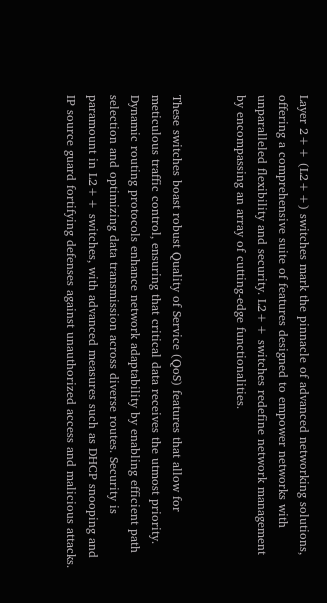Layer 2++ (L2++) switches mark the pinnacle of advanced networking solutions, offering a comprehensive suite of features designed to empower networks with unparalleled flexibility and security. L2++ switches redefine network management by encompassing an array of cutting-edge functionalities.


These switches boast robust Quality of Service (QoS) features that allow for meticulous traffic control, ensuring that critical data receives the utmost priority. Dynamic routing protocols enhance network adaptability by enabling efficient path selection and optimizing data transmission across diverse routes. Security is paramount in L2++ switches, with advanced measures such as DHCP snooping and IP source guard fortifying defenses against unauthorized access and malicious attacks.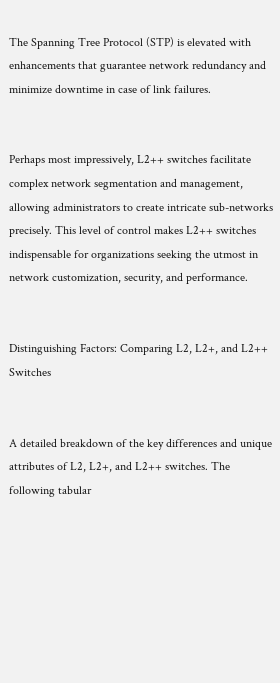The Spanning Tree Protocol (STP) is elevated with enhancements that guarantee network redundancy and minimize downtime in case of link failures.


Perhaps most impressively, L2++ switches facilitate complex network segmentation and management, allowing administrators to create intricate sub-networks precisely. This level of control makes L2++ switches indispensable for organizations seeking the utmost in network customization, security, and performance.


Distinguishing Factors: Comparing L2, L2+, and L2++ Switches


A detailed breakdown of the key differences and unique attributes of L2, L2+, and L2++ switches. The following tabular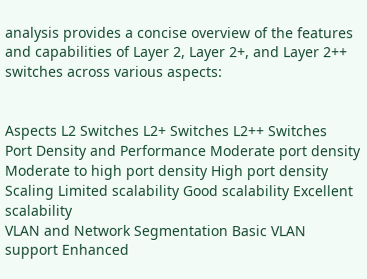analysis provides a concise overview of the features and capabilities of Layer 2, Layer 2+, and Layer 2++ switches across various aspects:


Aspects L2 Switches L2+ Switches L2++ Switches
Port Density and Performance Moderate port density Moderate to high port density High port density
Scaling Limited scalability Good scalability Excellent scalability
VLAN and Network Segmentation Basic VLAN support Enhanced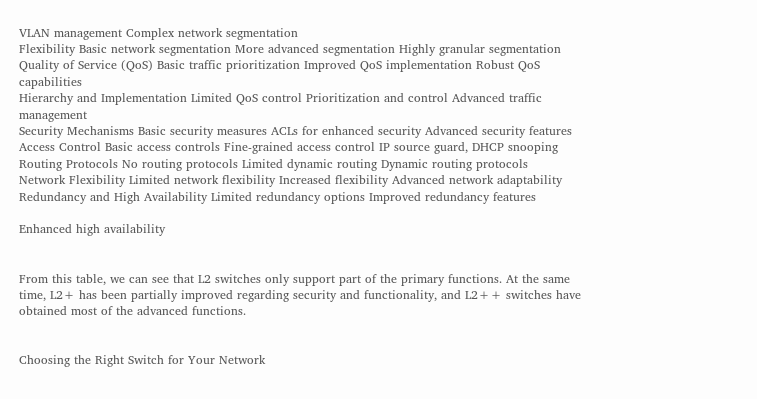VLAN management Complex network segmentation
Flexibility Basic network segmentation More advanced segmentation Highly granular segmentation
Quality of Service (QoS) Basic traffic prioritization Improved QoS implementation Robust QoS capabilities
Hierarchy and Implementation Limited QoS control Prioritization and control Advanced traffic management
Security Mechanisms Basic security measures ACLs for enhanced security Advanced security features
Access Control Basic access controls Fine-grained access control IP source guard, DHCP snooping
Routing Protocols No routing protocols Limited dynamic routing Dynamic routing protocols
Network Flexibility Limited network flexibility Increased flexibility Advanced network adaptability
Redundancy and High Availability Limited redundancy options Improved redundancy features

Enhanced high availability


From this table, we can see that L2 switches only support part of the primary functions. At the same time, L2+ has been partially improved regarding security and functionality, and L2++ switches have obtained most of the advanced functions.


Choosing the Right Switch for Your Network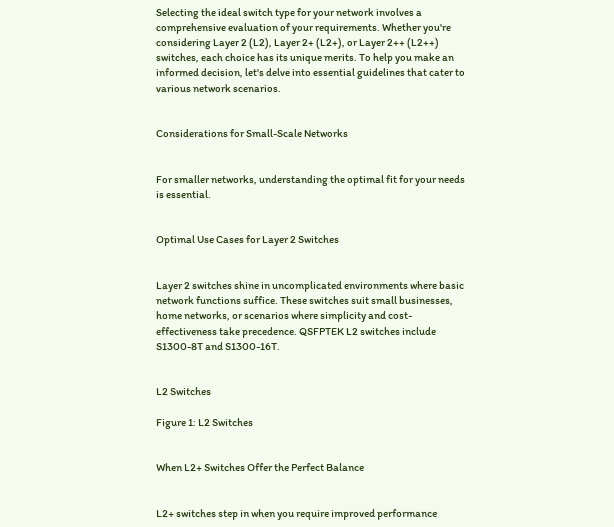Selecting the ideal switch type for your network involves a comprehensive evaluation of your requirements. Whether you're considering Layer 2 (L2), Layer 2+ (L2+), or Layer 2++ (L2++) switches, each choice has its unique merits. To help you make an informed decision, let's delve into essential guidelines that cater to various network scenarios.


Considerations for Small-Scale Networks


For smaller networks, understanding the optimal fit for your needs is essential.


Optimal Use Cases for Layer 2 Switches


Layer 2 switches shine in uncomplicated environments where basic network functions suffice. These switches suit small businesses, home networks, or scenarios where simplicity and cost-effectiveness take precedence. QSFPTEK L2 switches include S1300-8T and S1300-16T.


L2 Switches

Figure 1: L2 Switches


When L2+ Switches Offer the Perfect Balance


L2+ switches step in when you require improved performance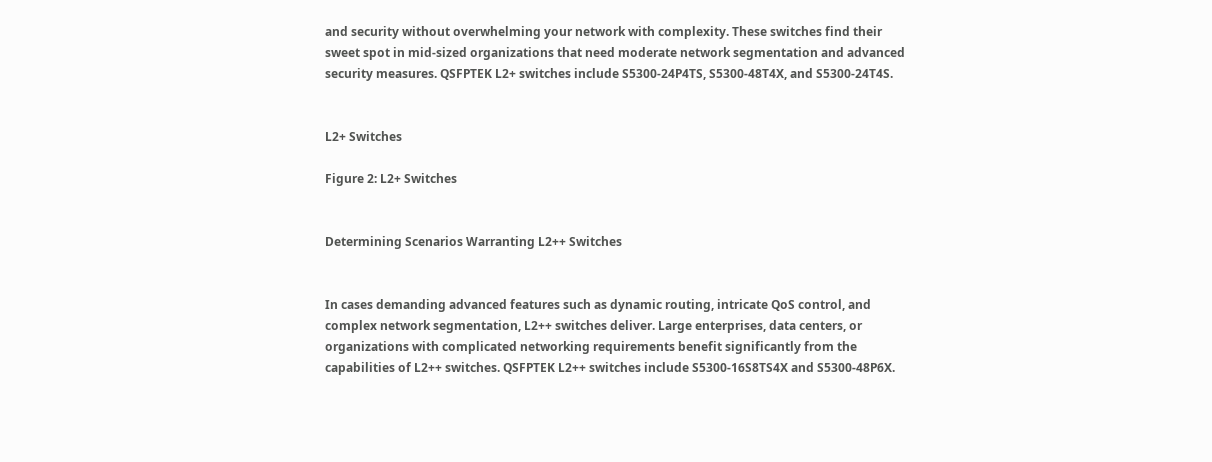and security without overwhelming your network with complexity. These switches find their sweet spot in mid-sized organizations that need moderate network segmentation and advanced security measures. QSFPTEK L2+ switches include S5300-24P4TS, S5300-48T4X, and S5300-24T4S.


L2+ Switches

Figure 2: L2+ Switches


Determining Scenarios Warranting L2++ Switches


In cases demanding advanced features such as dynamic routing, intricate QoS control, and complex network segmentation, L2++ switches deliver. Large enterprises, data centers, or organizations with complicated networking requirements benefit significantly from the capabilities of L2++ switches. QSFPTEK L2++ switches include S5300-16S8TS4X and S5300-48P6X.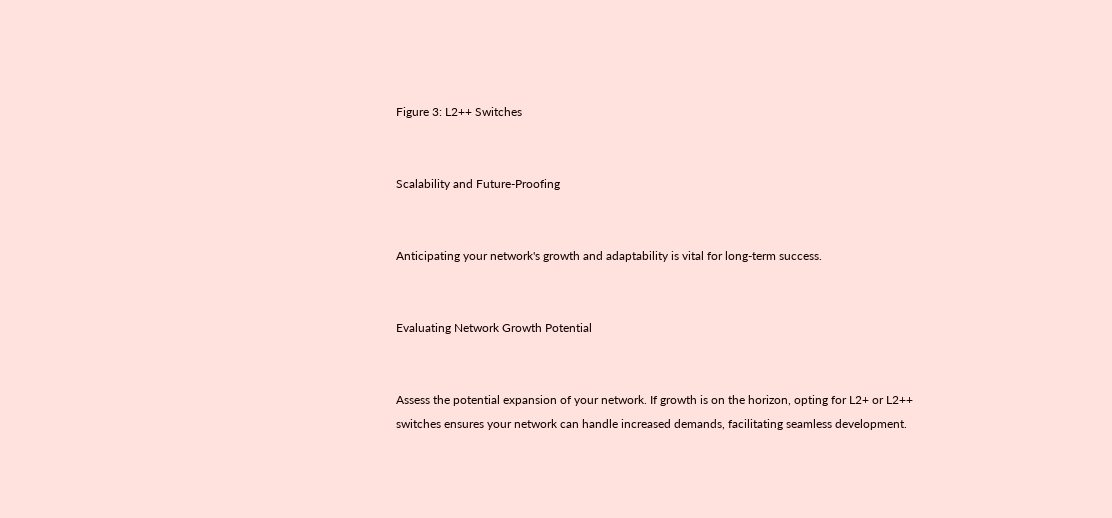Figure 3: L2++ Switches


Scalability and Future-Proofing


Anticipating your network's growth and adaptability is vital for long-term success.


Evaluating Network Growth Potential


Assess the potential expansion of your network. If growth is on the horizon, opting for L2+ or L2++ switches ensures your network can handle increased demands, facilitating seamless development.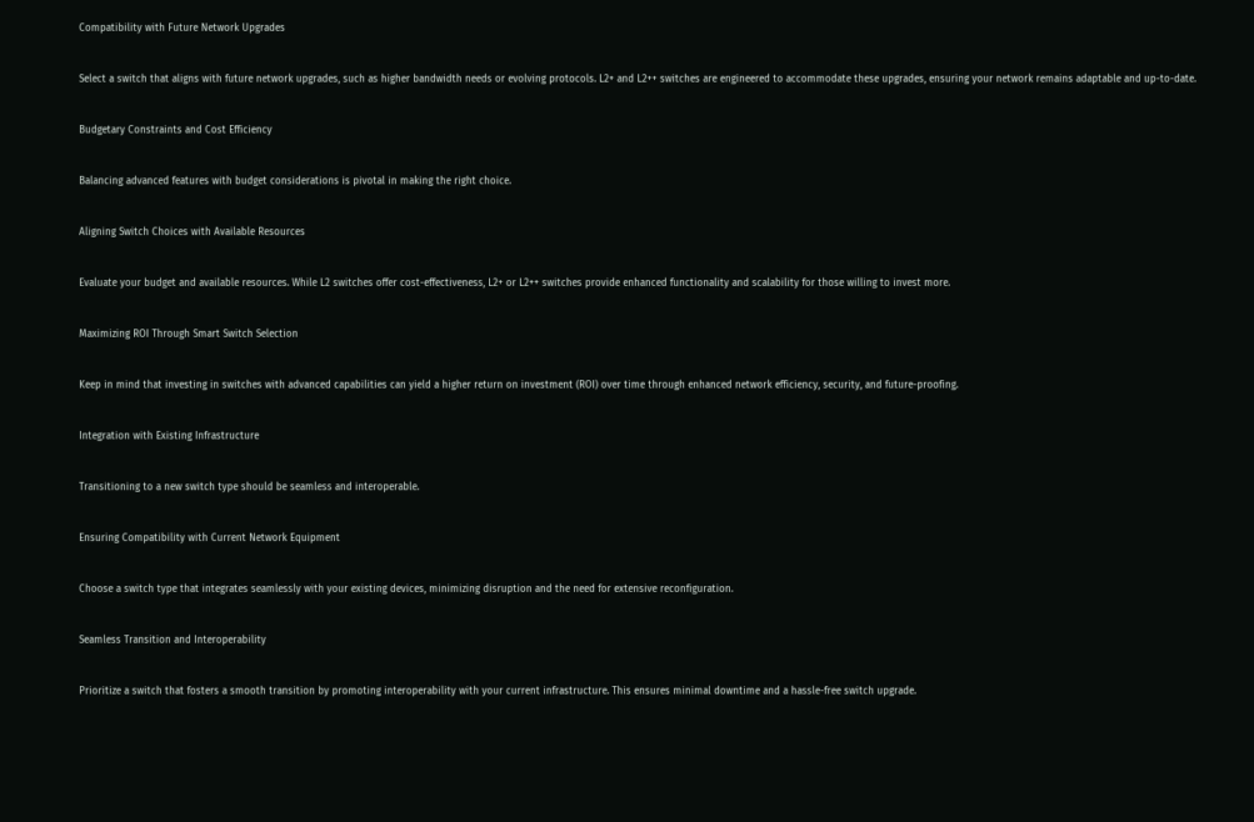Compatibility with Future Network Upgrades


Select a switch that aligns with future network upgrades, such as higher bandwidth needs or evolving protocols. L2+ and L2++ switches are engineered to accommodate these upgrades, ensuring your network remains adaptable and up-to-date.


Budgetary Constraints and Cost Efficiency


Balancing advanced features with budget considerations is pivotal in making the right choice.


Aligning Switch Choices with Available Resources


Evaluate your budget and available resources. While L2 switches offer cost-effectiveness, L2+ or L2++ switches provide enhanced functionality and scalability for those willing to invest more.


Maximizing ROI Through Smart Switch Selection


Keep in mind that investing in switches with advanced capabilities can yield a higher return on investment (ROI) over time through enhanced network efficiency, security, and future-proofing.


Integration with Existing Infrastructure


Transitioning to a new switch type should be seamless and interoperable.


Ensuring Compatibility with Current Network Equipment


Choose a switch type that integrates seamlessly with your existing devices, minimizing disruption and the need for extensive reconfiguration.


Seamless Transition and Interoperability


Prioritize a switch that fosters a smooth transition by promoting interoperability with your current infrastructure. This ensures minimal downtime and a hassle-free switch upgrade.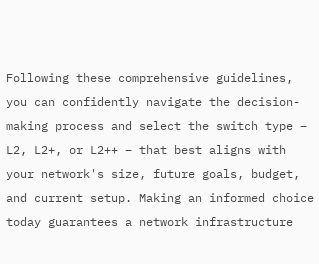Following these comprehensive guidelines, you can confidently navigate the decision-making process and select the switch type – L2, L2+, or L2++ – that best aligns with your network's size, future goals, budget, and current setup. Making an informed choice today guarantees a network infrastructure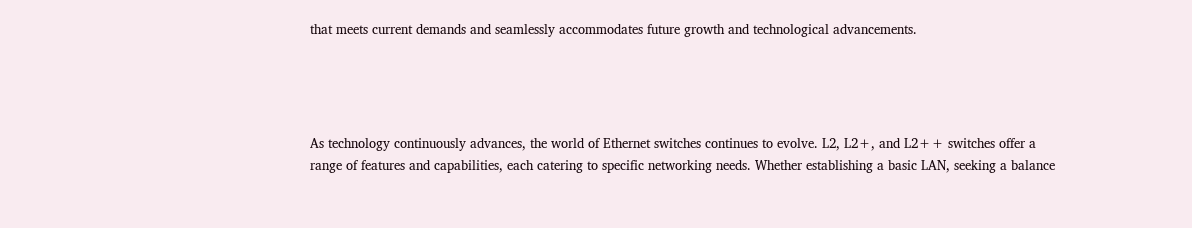that meets current demands and seamlessly accommodates future growth and technological advancements.




As technology continuously advances, the world of Ethernet switches continues to evolve. L2, L2+, and L2++ switches offer a range of features and capabilities, each catering to specific networking needs. Whether establishing a basic LAN, seeking a balance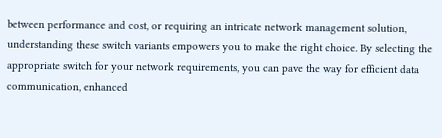between performance and cost, or requiring an intricate network management solution, understanding these switch variants empowers you to make the right choice. By selecting the appropriate switch for your network requirements, you can pave the way for efficient data communication, enhanced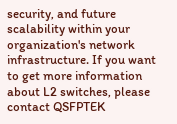security, and future scalability within your organization's network infrastructure. If you want to get more information about L2 switches, please contact QSFPTEK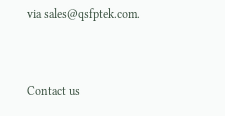via sales@qsfptek.com.


Contact us